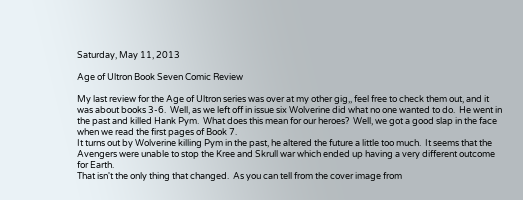Saturday, May 11, 2013

Age of Ultron Book Seven Comic Review

My last review for the Age of Ultron series was over at my other gig,, feel free to check them out, and it was about books 3-6.  Well, as we left off in issue six Wolverine did what no one wanted to do.  He went in the past and killed Hank Pym.  What does this mean for our heroes?  Well, we got a good slap in the face when we read the first pages of Book 7.
It turns out by Wolverine killing Pym in the past, he altered the future a little too much.  It seems that the Avengers were unable to stop the Kree and Skrull war which ended up having a very different outcome for Earth.
That isn't the only thing that changed.  As you can tell from the cover image from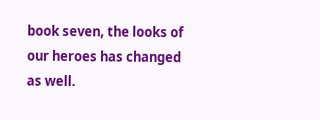book seven, the looks of our heroes has changed as well.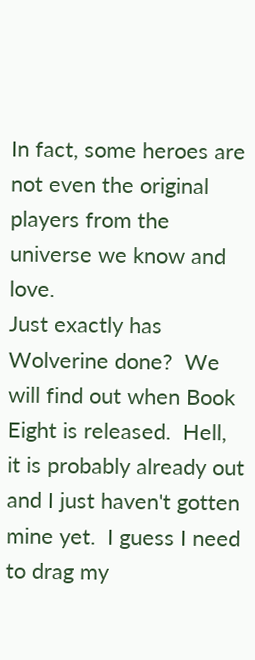In fact, some heroes are not even the original players from the universe we know and love.
Just exactly has Wolverine done?  We will find out when Book Eight is released.  Hell, it is probably already out and I just haven't gotten mine yet.  I guess I need to drag my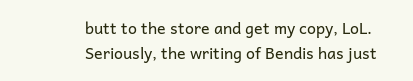butt to the store and get my copy, LoL.
Seriously, the writing of Bendis has just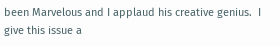been Marvelous and I applaud his creative genius.  I give this issue a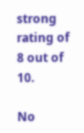strong rating of 8 out of 10.

No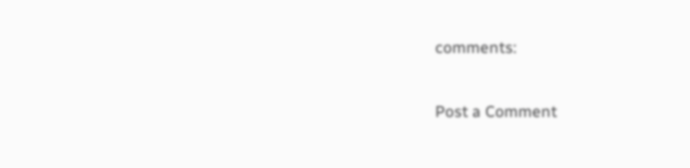comments:

Post a Comment